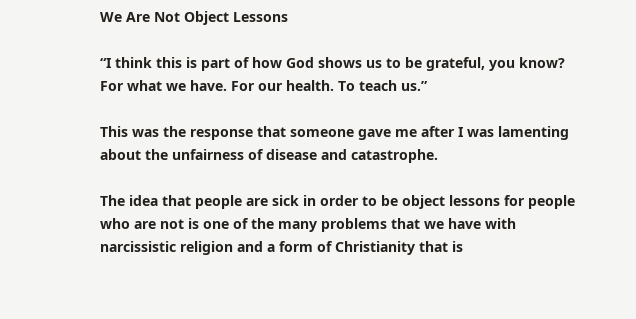We Are Not Object Lessons

“I think this is part of how God shows us to be grateful, you know? For what we have. For our health. To teach us.”

This was the response that someone gave me after I was lamenting about the unfairness of disease and catastrophe.

The idea that people are sick in order to be object lessons for people who are not is one of the many problems that we have with narcissistic religion and a form of Christianity that is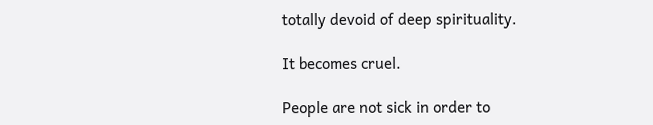totally devoid of deep spirituality.

It becomes cruel.

People are not sick in order to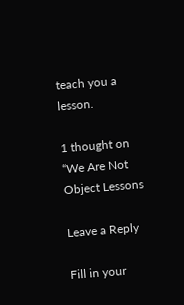teach you a lesson.

1 thought on “We Are Not Object Lessons

Leave a Reply

Fill in your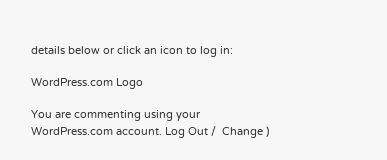details below or click an icon to log in:

WordPress.com Logo

You are commenting using your WordPress.com account. Log Out /  Change )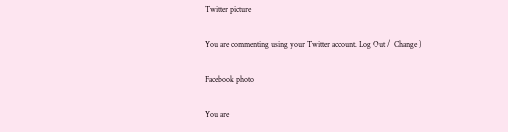Twitter picture

You are commenting using your Twitter account. Log Out /  Change )

Facebook photo

You are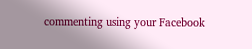commenting using your Facebook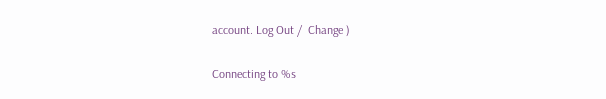account. Log Out /  Change )

Connecting to %s